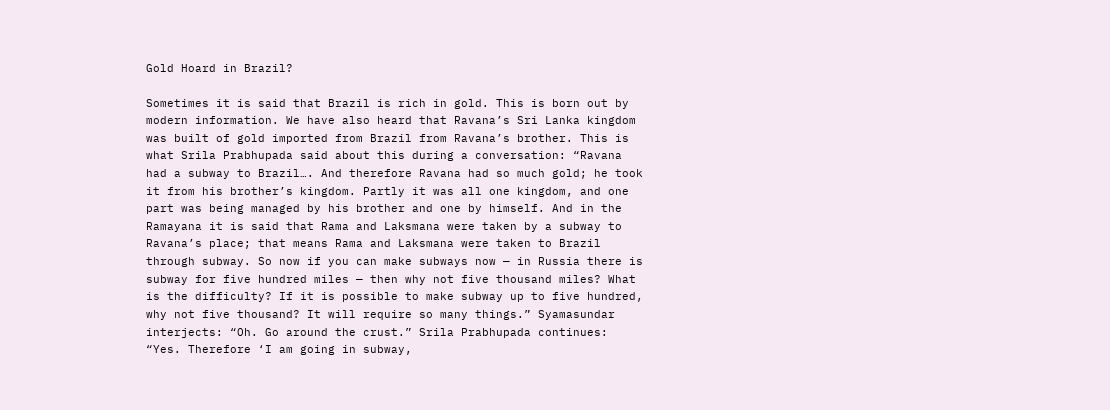Gold Hoard in Brazil?

Sometimes it is said that Brazil is rich in gold. This is born out by modern information. We have also heard that Ravana’s Sri Lanka kingdom was built of gold imported from Brazil from Ravana’s brother. This is what Srila Prabhupada said about this during a conversation: “Ravana had a subway to Brazil…. And therefore Ravana had so much gold; he took it from his brother’s kingdom. Partly it was all one kingdom, and one part was being managed by his brother and one by himself. And in the Ramayana it is said that Rama and Laksmana were taken by a subway to Ravana’s place; that means Rama and Laksmana were taken to Brazil through subway. So now if you can make subways now — in Russia there is subway for five hundred miles — then why not five thousand miles? What is the difficulty? If it is possible to make subway up to five hundred, why not five thousand? It will require so many things.” Syamasundar interjects: “Oh. Go around the crust.” Srila Prabhupada continues: “Yes. Therefore ‘I am going in subway,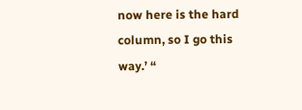now here is the hard column, so I go this way.’ “